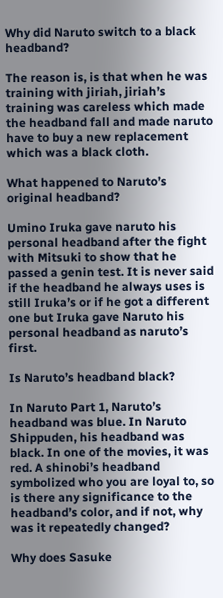Why did Naruto switch to a black headband?

The reason is, is that when he was training with jiriah, jiriah’s training was careless which made the headband fall and made naruto have to buy a new replacement which was a black cloth.

What happened to Naruto’s original headband?

Umino Iruka gave naruto his personal headband after the fight with Mitsuki to show that he passed a genin test. It is never said if the headband he always uses is still Iruka’s or if he got a different one but Iruka gave Naruto his personal headband as naruto’s first.

Is Naruto’s headband black?

In Naruto Part 1, Naruto’s headband was blue. In Naruto Shippuden, his headband was black. In one of the movies, it was red. A shinobi’s headband symbolized who you are loyal to, so is there any significance to the headband’s color, and if not, why was it repeatedly changed?

Why does Sasuke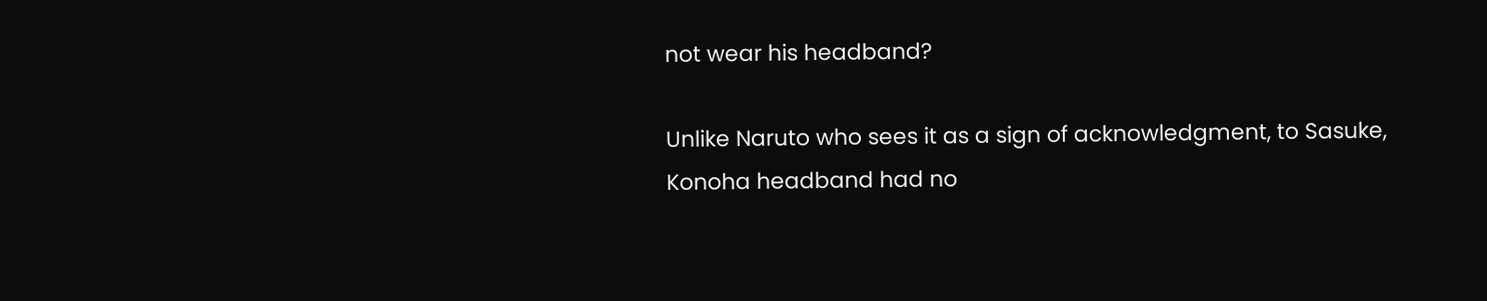not wear his headband?

Unlike Naruto who sees it as a sign of acknowledgment, to Sasuke, Konoha headband had no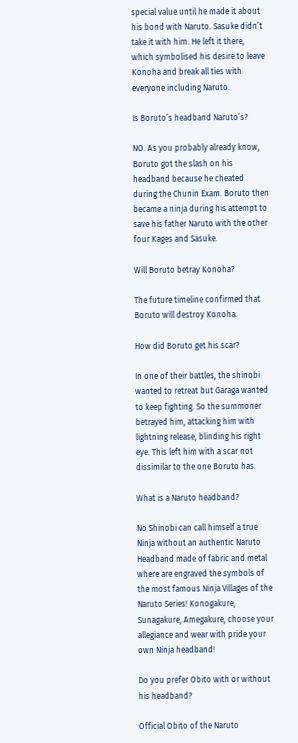special value until he made it about his bond with Naruto. Sasuke didn’t take it with him. He left it there, which symbolised his desire to leave Konoha and break all ties with everyone including Naruto.

Is Boruto’s headband Naruto’s?

NO. As you probably already know, Boruto got the slash on his headband because he cheated during the Chunin Exam. Boruto then became a ninja during his attempt to save his father Naruto with the other four Kages and Sasuke.

Will Boruto betray Konoha?

The future timeline confirmed that Boruto will destroy Konoha.

How did Boruto get his scar?

In one of their battles, the shinobi wanted to retreat but Garaga wanted to keep fighting. So the summoner betrayed him, attacking him with lightning release, blinding his right eye. This left him with a scar not dissimilar to the one Boruto has.

What is a Naruto headband?

No Shinobi can call himself a true Ninja without an authentic Naruto Headband made of fabric and metal where are engraved the symbols of the most famous Ninja Villages of the Naruto Series! Konogakure, Sunagakure, Amegakure, choose your allegiance and wear with pride your own Ninja headband!

Do you prefer Obito with or without his headband?

Official Obito of the Naruto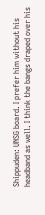Shippuden: UNSG board. I prefer him without his headband as well. I think the bangs draped over his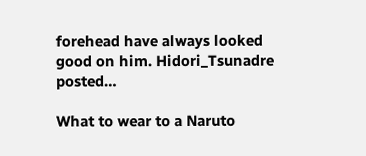forehead have always looked good on him. Hidori_Tsunadre posted…

What to wear to a Naruto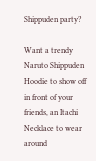Shippuden party?

Want a trendy Naruto Shippuden Hoodie to show off in front of your friends, an Itachi Necklace to wear around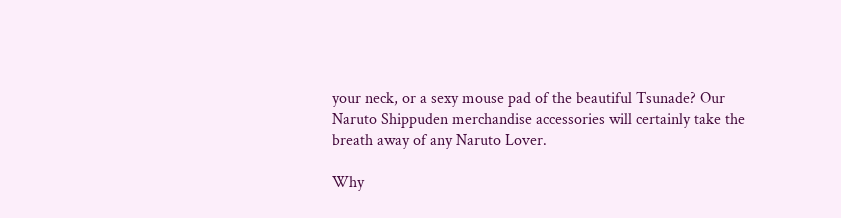your neck, or a sexy mouse pad of the beautiful Tsunade? Our Naruto Shippuden merchandise accessories will certainly take the breath away of any Naruto Lover.

Why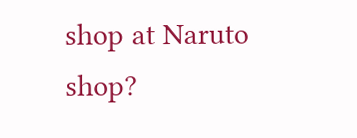shop at Naruto shop?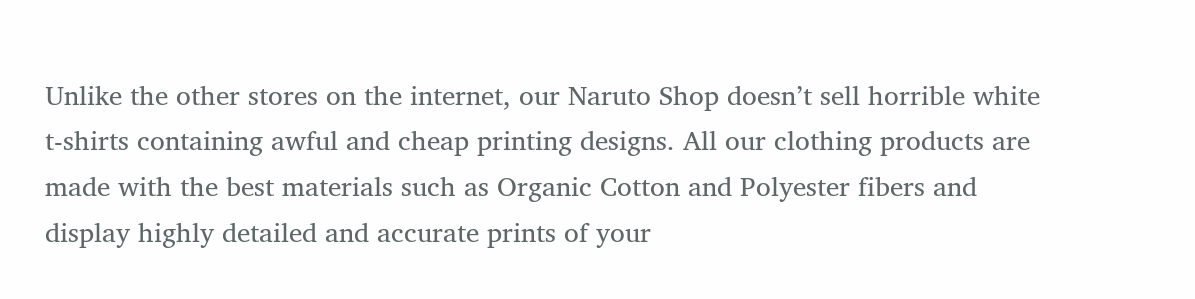Unlike the other stores on the internet, our Naruto Shop doesn’t sell horrible white t-shirts containing awful and cheap printing designs. All our clothing products are made with the best materials such as Organic Cotton and Polyester fibers and display highly detailed and accurate prints of your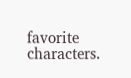favorite characters.